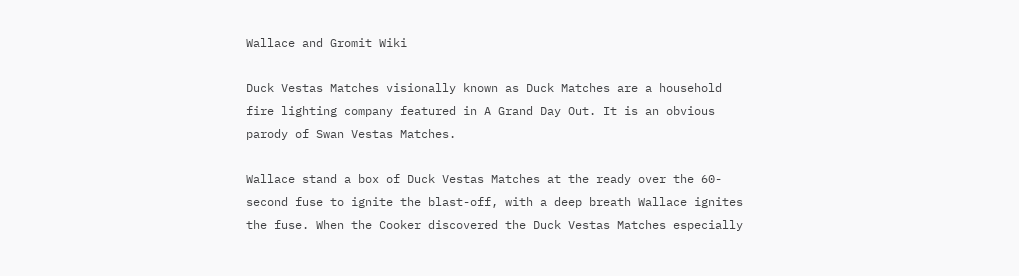Wallace and Gromit Wiki

Duck Vestas Matches visionally known as Duck Matches are a household fire lighting company featured in A Grand Day Out. It is an obvious parody of Swan Vestas Matches.

Wallace stand a box of Duck Vestas Matches at the ready over the 60-second fuse to ignite the blast-off, with a deep breath Wallace ignites the fuse. When the Cooker discovered the Duck Vestas Matches especially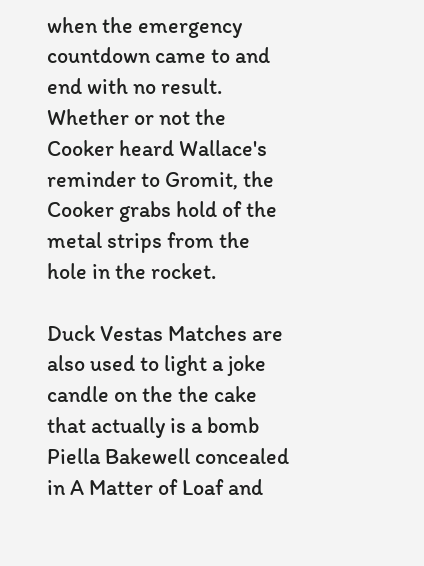when the emergency countdown came to and end with no result. Whether or not the Cooker heard Wallace's reminder to Gromit, the Cooker grabs hold of the metal strips from the hole in the rocket.

Duck Vestas Matches are also used to light a joke candle on the the cake that actually is a bomb Piella Bakewell concealed in A Matter of Loaf and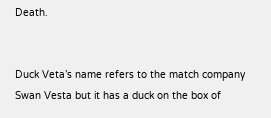Death.


Duck Veta’s name refers to the match company Swan Vesta but it has a duck on the box of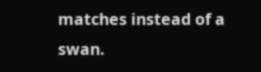matches instead of a swan.